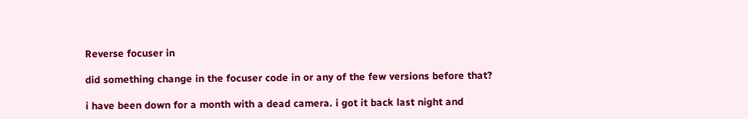Reverse focuser in

did something change in the focuser code in or any of the few versions before that?

i have been down for a month with a dead camera. i got it back last night and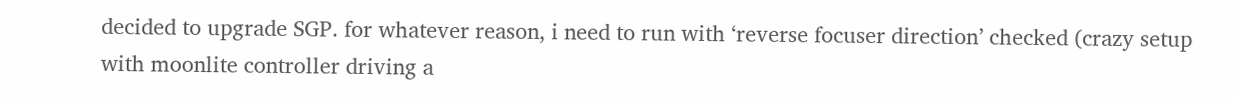decided to upgrade SGP. for whatever reason, i need to run with ‘reverse focuser direction’ checked (crazy setup with moonlite controller driving a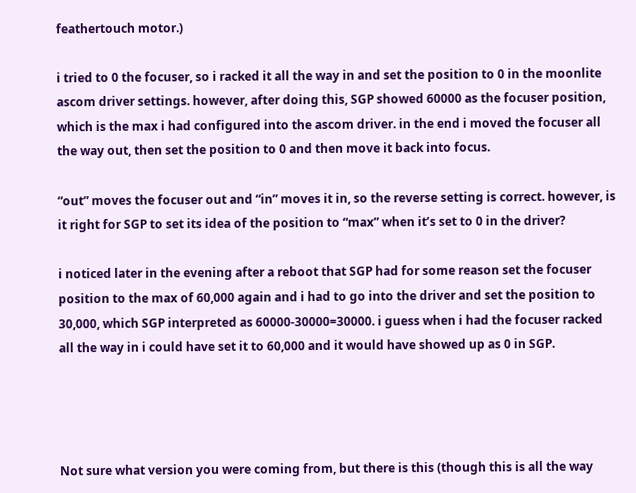feathertouch motor.)

i tried to 0 the focuser, so i racked it all the way in and set the position to 0 in the moonlite ascom driver settings. however, after doing this, SGP showed 60000 as the focuser position, which is the max i had configured into the ascom driver. in the end i moved the focuser all the way out, then set the position to 0 and then move it back into focus.

“out” moves the focuser out and “in” moves it in, so the reverse setting is correct. however, is it right for SGP to set its idea of the position to “max” when it’s set to 0 in the driver?

i noticed later in the evening after a reboot that SGP had for some reason set the focuser position to the max of 60,000 again and i had to go into the driver and set the position to 30,000, which SGP interpreted as 60000-30000=30000. i guess when i had the focuser racked all the way in i could have set it to 60,000 and it would have showed up as 0 in SGP.




Not sure what version you were coming from, but there is this (though this is all the way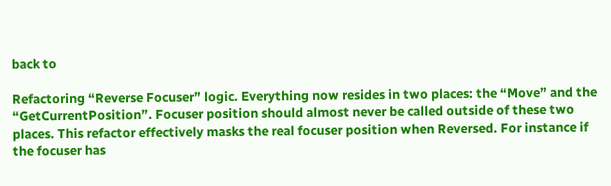back to

Refactoring “Reverse Focuser” logic. Everything now resides in two places: the “Move” and the “GetCurrentPosition”. Focuser position should almost never be called outside of these two places. This refactor effectively masks the real focuser position when Reversed. For instance if the focuser has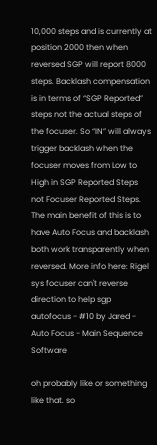10,000 steps and is currently at position 2000 then when reversed SGP will report 8000 steps. Backlash compensation is in terms of “SGP Reported” steps not the actual steps of the focuser. So “IN” will always trigger backlash when the focuser moves from Low to High in SGP Reported Steps not Focuser Reported Steps. The main benefit of this is to have Auto Focus and backlash both work transparently when reversed. More info here: Rigel sys focuser can't reverse direction to help sgp autofocus - #10 by Jared - Auto Focus - Main Sequence Software

oh probably like or something like that. so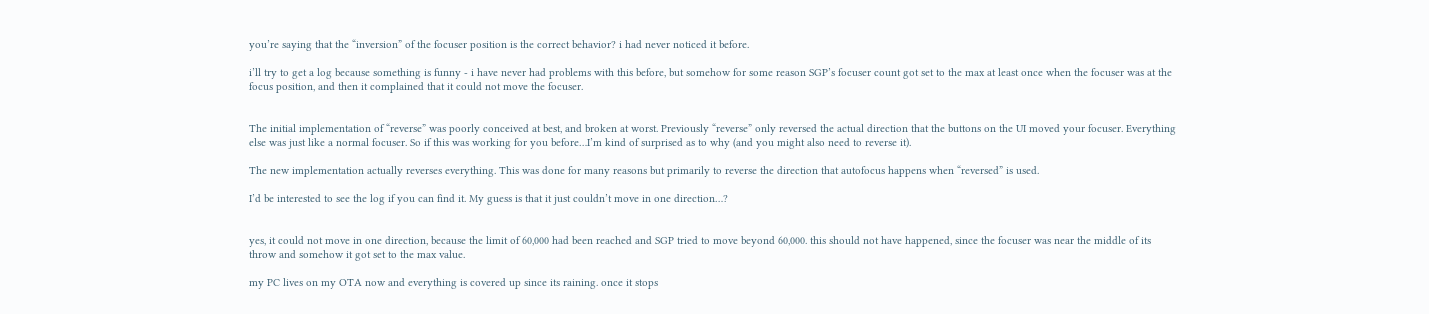you’re saying that the “inversion” of the focuser position is the correct behavior? i had never noticed it before.

i’ll try to get a log because something is funny - i have never had problems with this before, but somehow for some reason SGP’s focuser count got set to the max at least once when the focuser was at the focus position, and then it complained that it could not move the focuser.


The initial implementation of “reverse” was poorly conceived at best, and broken at worst. Previously “reverse” only reversed the actual direction that the buttons on the UI moved your focuser. Everything else was just like a normal focuser. So if this was working for you before…I’m kind of surprised as to why (and you might also need to reverse it).

The new implementation actually reverses everything. This was done for many reasons but primarily to reverse the direction that autofocus happens when “reversed” is used.

I’d be interested to see the log if you can find it. My guess is that it just couldn’t move in one direction…?


yes, it could not move in one direction, because the limit of 60,000 had been reached and SGP tried to move beyond 60,000. this should not have happened, since the focuser was near the middle of its throw and somehow it got set to the max value.

my PC lives on my OTA now and everything is covered up since its raining. once it stops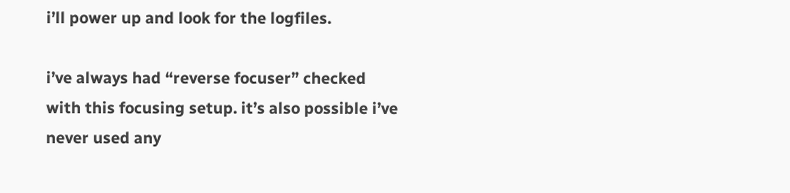i’ll power up and look for the logfiles.

i’ve always had “reverse focuser” checked with this focusing setup. it’s also possible i’ve never used any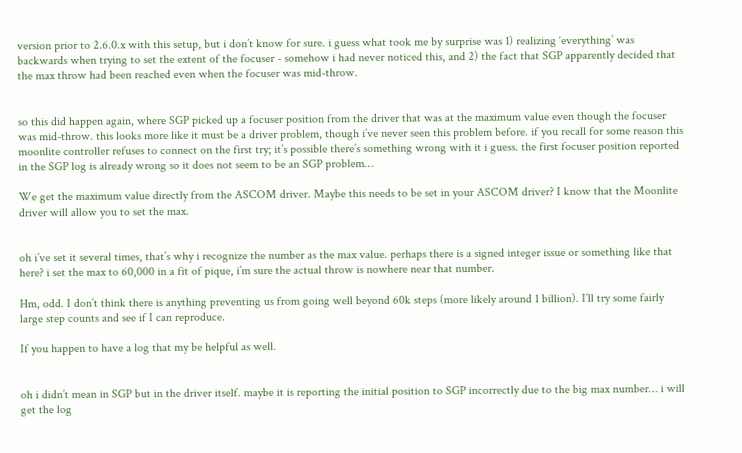version prior to 2.6.0.x with this setup, but i don’t know for sure. i guess what took me by surprise was 1) realizing ‘everything’ was backwards when trying to set the extent of the focuser - somehow i had never noticed this, and 2) the fact that SGP apparently decided that the max throw had been reached even when the focuser was mid-throw.


so this did happen again, where SGP picked up a focuser position from the driver that was at the maximum value even though the focuser was mid-throw. this looks more like it must be a driver problem, though i’ve never seen this problem before. if you recall for some reason this moonlite controller refuses to connect on the first try; it’s possible there’s something wrong with it i guess. the first focuser position reported in the SGP log is already wrong so it does not seem to be an SGP problem…

We get the maximum value directly from the ASCOM driver. Maybe this needs to be set in your ASCOM driver? I know that the Moonlite driver will allow you to set the max.


oh i’ve set it several times, that’s why i recognize the number as the max value. perhaps there is a signed integer issue or something like that here? i set the max to 60,000 in a fit of pique, i’m sure the actual throw is nowhere near that number.

Hm, odd. I don’t think there is anything preventing us from going well beyond 60k steps (more likely around 1 billion). I’ll try some fairly large step counts and see if I can reproduce.

If you happen to have a log that my be helpful as well.


oh i didn’t mean in SGP but in the driver itself. maybe it is reporting the initial position to SGP incorrectly due to the big max number… i will get the log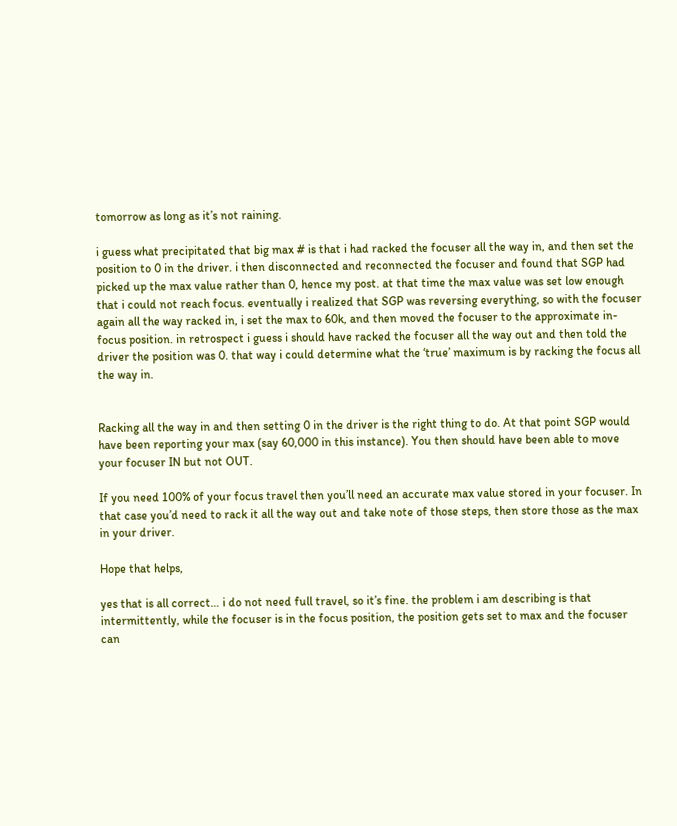tomorrow as long as it’s not raining.

i guess what precipitated that big max # is that i had racked the focuser all the way in, and then set the position to 0 in the driver. i then disconnected and reconnected the focuser and found that SGP had picked up the max value rather than 0, hence my post. at that time the max value was set low enough that i could not reach focus. eventually i realized that SGP was reversing everything, so with the focuser again all the way racked in, i set the max to 60k, and then moved the focuser to the approximate in-focus position. in retrospect i guess i should have racked the focuser all the way out and then told the driver the position was 0. that way i could determine what the ‘true’ maximum is by racking the focus all the way in.


Racking all the way in and then setting 0 in the driver is the right thing to do. At that point SGP would have been reporting your max (say 60,000 in this instance). You then should have been able to move your focuser IN but not OUT.

If you need 100% of your focus travel then you’ll need an accurate max value stored in your focuser. In that case you’d need to rack it all the way out and take note of those steps, then store those as the max in your driver.

Hope that helps,

yes that is all correct… i do not need full travel, so it’s fine. the problem i am describing is that intermittently, while the focuser is in the focus position, the position gets set to max and the focuser can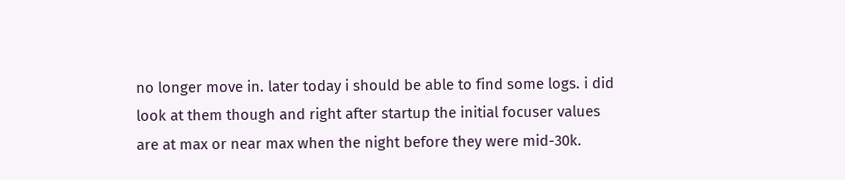no longer move in. later today i should be able to find some logs. i did look at them though and right after startup the initial focuser values are at max or near max when the night before they were mid-30k.